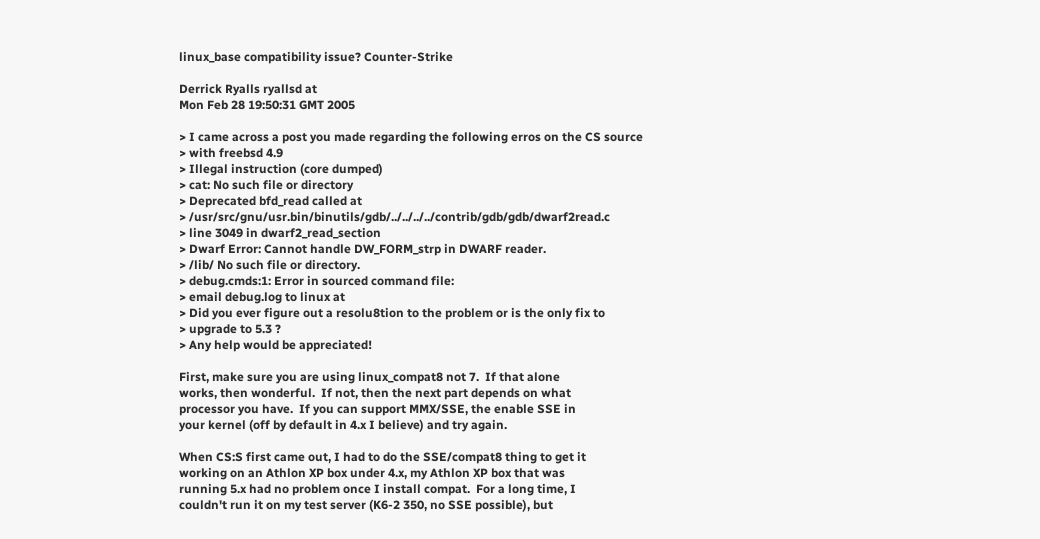linux_base compatibility issue? Counter-Strike

Derrick Ryalls ryallsd at
Mon Feb 28 19:50:31 GMT 2005

> I came across a post you made regarding the following erros on the CS source
> with freebsd 4.9
> Illegal instruction (core dumped)
> cat: No such file or directory
> Deprecated bfd_read called at
> /usr/src/gnu/usr.bin/binutils/gdb/../../../../contrib/gdb/gdb/dwarf2read.c
> line 3049 in dwarf2_read_section
> Dwarf Error: Cannot handle DW_FORM_strp in DWARF reader.
> /lib/ No such file or directory.
> debug.cmds:1: Error in sourced command file:
> email debug.log to linux at
> Did you ever figure out a resolu8tion to the problem or is the only fix to
> upgrade to 5.3 ?
> Any help would be appreciated!

First, make sure you are using linux_compat8 not 7.  If that alone
works, then wonderful.  If not, then the next part depends on what
processor you have.  If you can support MMX/SSE, the enable SSE in
your kernel (off by default in 4.x I believe) and try again.

When CS:S first came out, I had to do the SSE/compat8 thing to get it
working on an Athlon XP box under 4.x, my Athlon XP box that was
running 5.x had no problem once I install compat.  For a long time, I
couldn't run it on my test server (K6-2 350, no SSE possible), but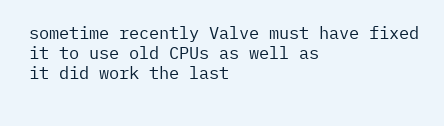sometime recently Valve must have fixed it to use old CPUs as well as
it did work the last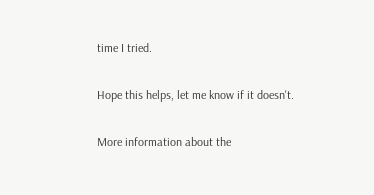time I tried.

Hope this helps, let me know if it doesn't.

More information about the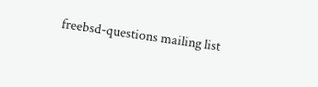freebsd-questions mailing list